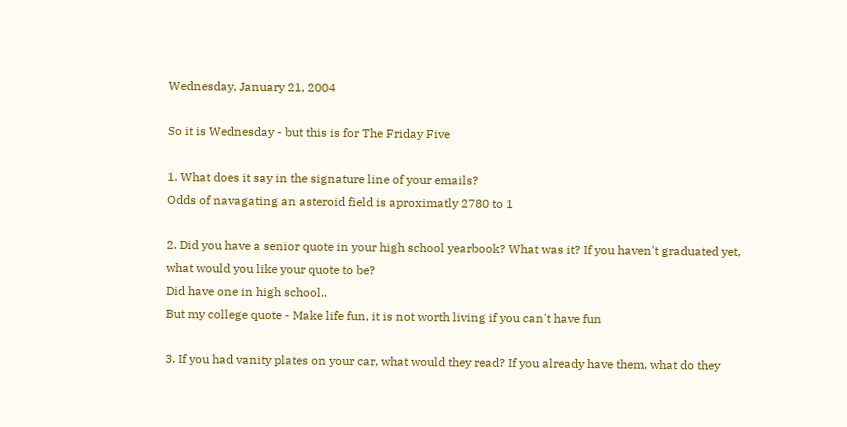Wednesday, January 21, 2004

So it is Wednesday - but this is for The Friday Five

1. What does it say in the signature line of your emails?
Odds of navagating an asteroid field is aproximatly 2780 to 1

2. Did you have a senior quote in your high school yearbook? What was it? If you haven't graduated yet, what would you like your quote to be?
Did have one in high school..
But my college quote - Make life fun, it is not worth living if you can't have fun

3. If you had vanity plates on your car, what would they read? If you already have them, what do they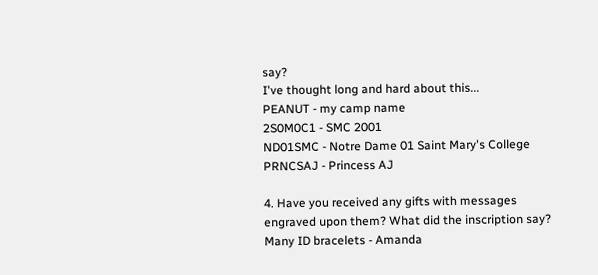say?
I've thought long and hard about this...
PEANUT - my camp name
2S0M0C1 - SMC 2001
ND01SMC - Notre Dame 01 Saint Mary's College
PRNCSAJ - Princess AJ

4. Have you received any gifts with messages engraved upon them? What did the inscription say?
Many ID bracelets - Amanda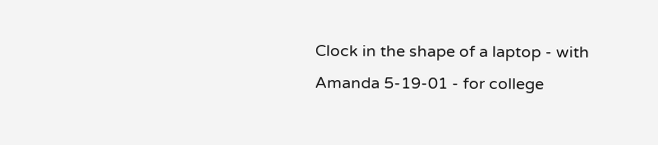Clock in the shape of a laptop - with Amanda 5-19-01 - for college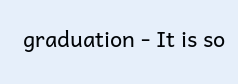graduation - It is so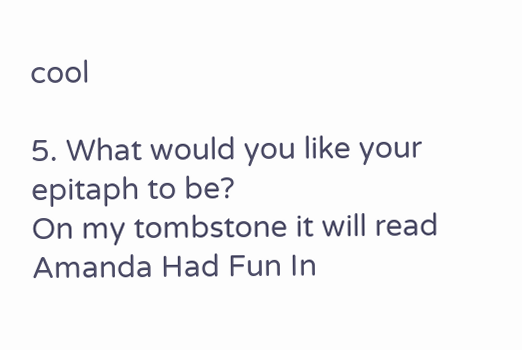cool

5. What would you like your epitaph to be?
On my tombstone it will read
Amanda Had Fun In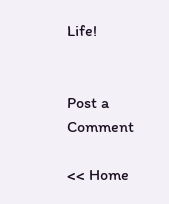Life!


Post a Comment

<< Home